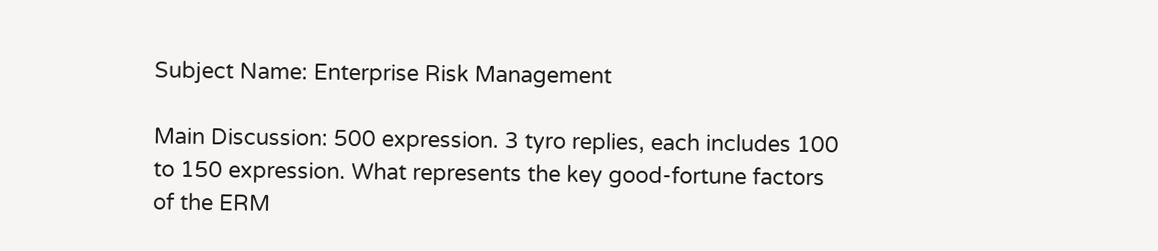Subject Name: Enterprise Risk Management

Main Discussion: 500 expression. 3 tyro replies, each includes 100 to 150 expression. What represents the key good-fortune factors of the ERM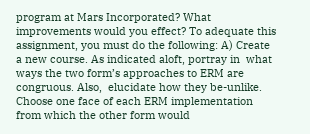program at Mars Incorporated? What improvements would you effect? To adequate this assignment, you must do the following: A) Create a new course. As indicated aloft, portray in  what ways the two form’s approaches to ERM are congruous. Also,  elucidate how they be-unlike. Choose one face of each ERM implementation  from which the other form would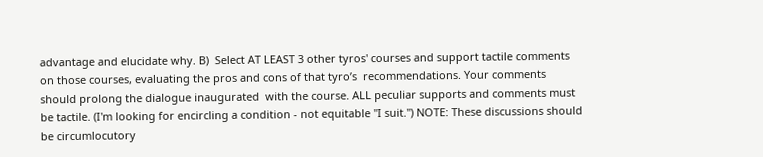advantage and elucidate why. B)  Select AT LEAST 3 other tyros' courses and support tactile comments  on those courses, evaluating the pros and cons of that tyro’s  recommendations. Your comments should prolong the dialogue inaugurated  with the course. ALL peculiar supports and comments must be tactile. (I'm looking for encircling a condition - not equitable "I suit.") NOTE: These discussions should be circumlocutory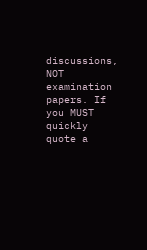discussions,  NOT examination papers. If you MUST quickly quote a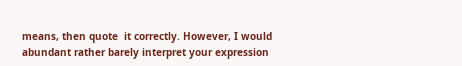means, then quote  it correctly. However, I would abundant rather barely interpret your expression